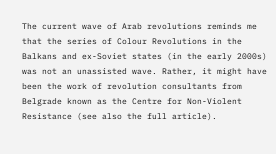The current wave of Arab revolutions reminds me that the series of Colour Revolutions in the Balkans and ex-Soviet states (in the early 2000s) was not an unassisted wave. Rather, it might have been the work of revolution consultants from Belgrade known as the Centre for Non-Violent Resistance (see also the full article).